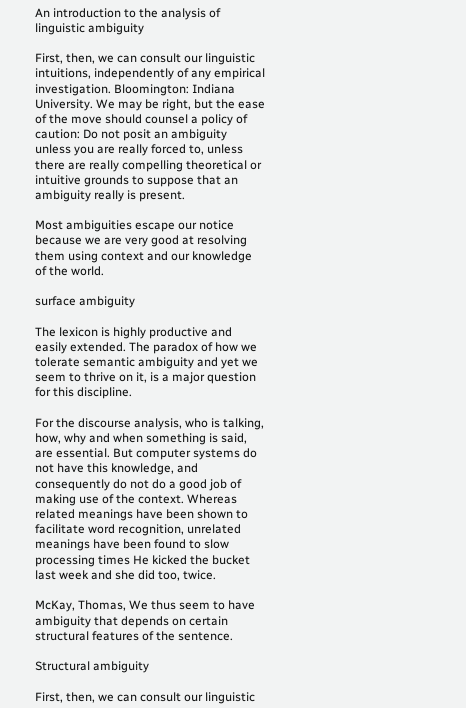An introduction to the analysis of linguistic ambiguity

First, then, we can consult our linguistic intuitions, independently of any empirical investigation. Bloomington: Indiana University. We may be right, but the ease of the move should counsel a policy of caution: Do not posit an ambiguity unless you are really forced to, unless there are really compelling theoretical or intuitive grounds to suppose that an ambiguity really is present.

Most ambiguities escape our notice because we are very good at resolving them using context and our knowledge of the world.

surface ambiguity

The lexicon is highly productive and easily extended. The paradox of how we tolerate semantic ambiguity and yet we seem to thrive on it, is a major question for this discipline.

For the discourse analysis, who is talking, how, why and when something is said, are essential. But computer systems do not have this knowledge, and consequently do not do a good job of making use of the context. Whereas related meanings have been shown to facilitate word recognition, unrelated meanings have been found to slow processing times He kicked the bucket last week and she did too, twice.

McKay, Thomas, We thus seem to have ambiguity that depends on certain structural features of the sentence.

Structural ambiguity

First, then, we can consult our linguistic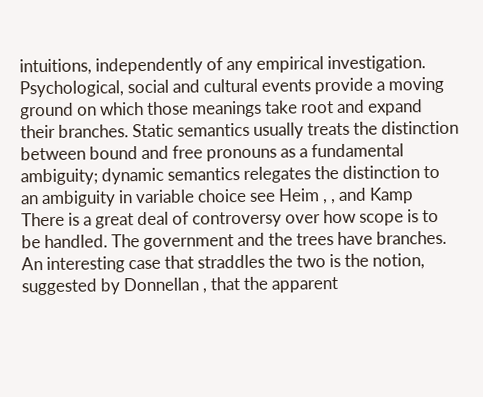intuitions, independently of any empirical investigation. Psychological, social and cultural events provide a moving ground on which those meanings take root and expand their branches. Static semantics usually treats the distinction between bound and free pronouns as a fundamental ambiguity; dynamic semantics relegates the distinction to an ambiguity in variable choice see Heim , , and Kamp There is a great deal of controversy over how scope is to be handled. The government and the trees have branches. An interesting case that straddles the two is the notion, suggested by Donnellan , that the apparent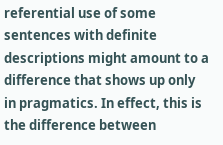referential use of some sentences with definite descriptions might amount to a difference that shows up only in pragmatics. In effect, this is the difference between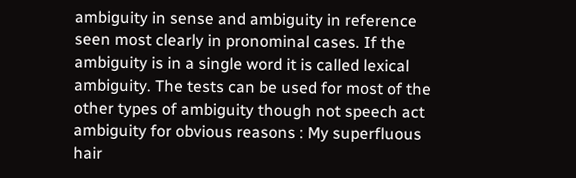ambiguity in sense and ambiguity in reference seen most clearly in pronominal cases. If the ambiguity is in a single word it is called lexical ambiguity. The tests can be used for most of the other types of ambiguity though not speech act ambiguity for obvious reasons : My superfluous hair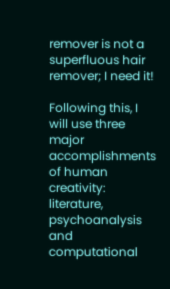remover is not a superfluous hair remover; I need it!

Following this, I will use three major accomplishments of human creativity: literature, psychoanalysis and computational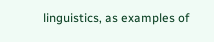linguistics, as examples of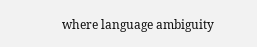where language ambiguity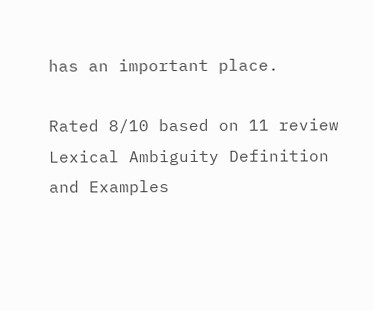has an important place.

Rated 8/10 based on 11 review
Lexical Ambiguity Definition and Examples